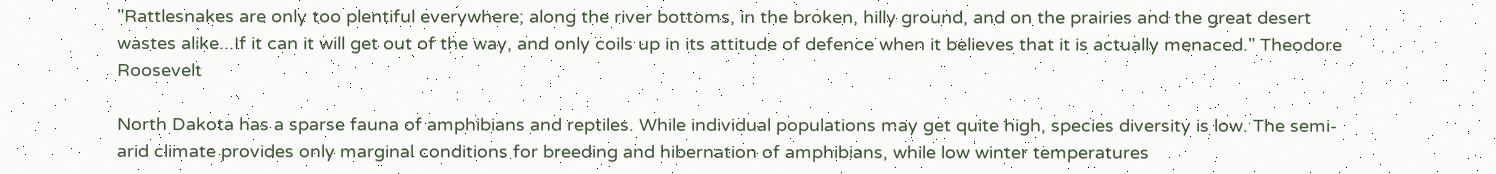"Rattlesnakes are only too plentiful everywhere; along the river bottoms, in the broken, hilly ground, and on the prairies and the great desert wastes alike...If it can it will get out of the way, and only coils up in its attitude of defence when it believes that it is actually menaced." Theodore Roosevelt

North Dakota has a sparse fauna of amphibians and reptiles. While individual populations may get quite high, species diversity is low. The semi-arid climate provides only marginal conditions for breeding and hibernation of amphibians, while low winter temperatures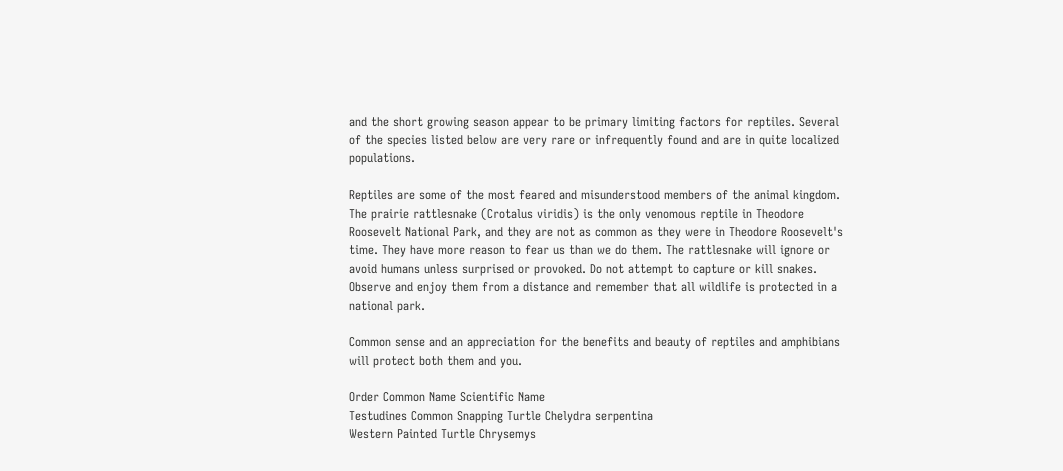and the short growing season appear to be primary limiting factors for reptiles. Several of the species listed below are very rare or infrequently found and are in quite localized populations.

Reptiles are some of the most feared and misunderstood members of the animal kingdom. The prairie rattlesnake (Crotalus viridis) is the only venomous reptile in Theodore Roosevelt National Park, and they are not as common as they were in Theodore Roosevelt's time. They have more reason to fear us than we do them. The rattlesnake will ignore or avoid humans unless surprised or provoked. Do not attempt to capture or kill snakes. Observe and enjoy them from a distance and remember that all wildlife is protected in a national park.

Common sense and an appreciation for the benefits and beauty of reptiles and amphibians will protect both them and you.

Order Common Name Scientific Name
Testudines Common Snapping Turtle Chelydra serpentina
Western Painted Turtle Chrysemys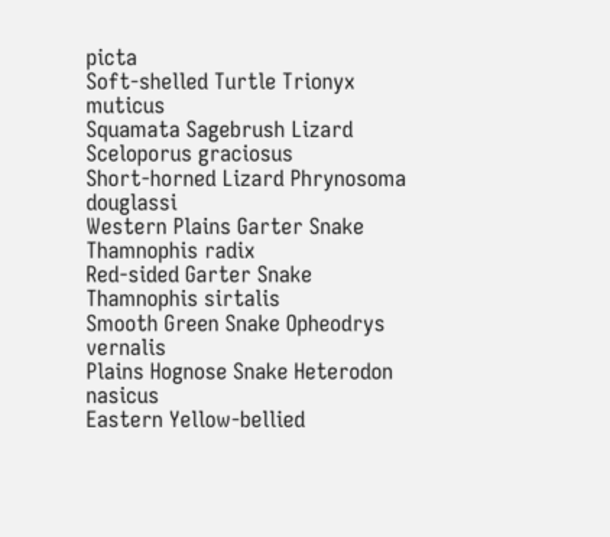picta
Soft-shelled Turtle Trionyx muticus
Squamata Sagebrush Lizard Sceloporus graciosus
Short-horned Lizard Phrynosoma douglassi
Western Plains Garter Snake Thamnophis radix
Red-sided Garter Snake Thamnophis sirtalis
Smooth Green Snake Opheodrys vernalis
Plains Hognose Snake Heterodon nasicus
Eastern Yellow-bellied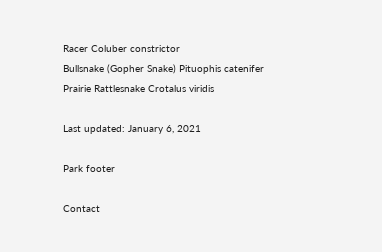Racer Coluber constrictor
Bullsnake (Gopher Snake) Pituophis catenifer
Prairie Rattlesnake Crotalus viridis

Last updated: January 6, 2021

Park footer

Contact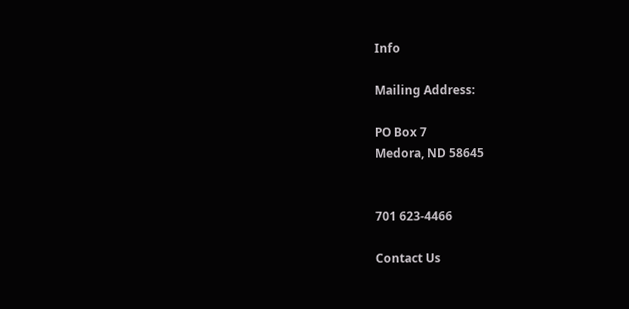Info

Mailing Address:

PO Box 7
Medora, ND 58645


701 623-4466

Contact Us